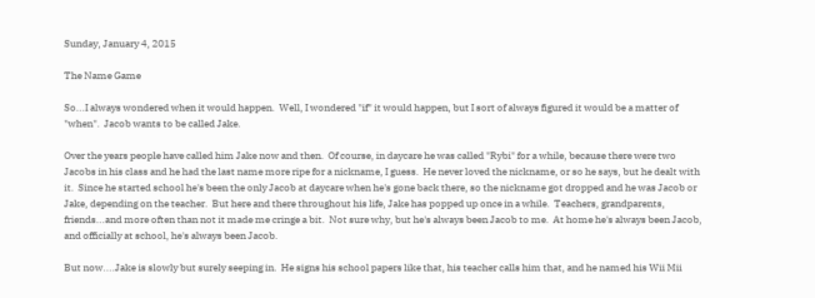Sunday, January 4, 2015

The Name Game

So...I always wondered when it would happen.  Well, I wondered "if" it would happen, but I sort of always figured it would be a matter of "when".  Jacob wants to be called Jake.

Over the years people have called him Jake now and then.  Of course, in daycare he was called "Rybi" for a while, because there were two Jacobs in his class and he had the last name more ripe for a nickname, I guess.  He never loved the nickname, or so he says, but he dealt with it.  Since he started school he's been the only Jacob at daycare when he's gone back there, so the nickname got dropped and he was Jacob or Jake, depending on the teacher.  But here and there throughout his life, Jake has popped up once in a while.  Teachers, grandparents, friends...and more often than not it made me cringe a bit.  Not sure why, but he's always been Jacob to me.  At home he's always been Jacob, and officially at school, he's always been Jacob.

But now....Jake is slowly but surely seeping in.  He signs his school papers like that, his teacher calls him that, and he named his Wii Mii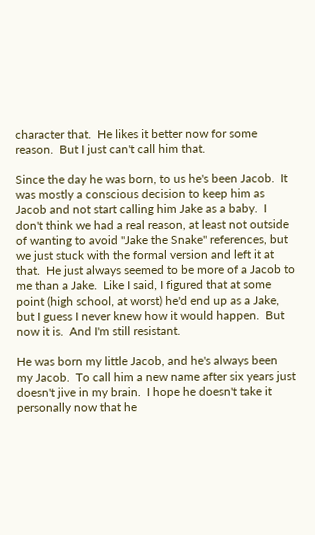character that.  He likes it better now for some reason.  But I just can't call him that.

Since the day he was born, to us he's been Jacob.  It was mostly a conscious decision to keep him as Jacob and not start calling him Jake as a baby.  I don't think we had a real reason, at least not outside of wanting to avoid "Jake the Snake" references, but we just stuck with the formal version and left it at that.  He just always seemed to be more of a Jacob to me than a Jake.  Like I said, I figured that at some point (high school, at worst) he'd end up as a Jake, but I guess I never knew how it would happen.  But now it is.  And I'm still resistant.

He was born my little Jacob, and he's always been my Jacob.  To call him a new name after six years just doesn't jive in my brain.  I hope he doesn't take it personally now that he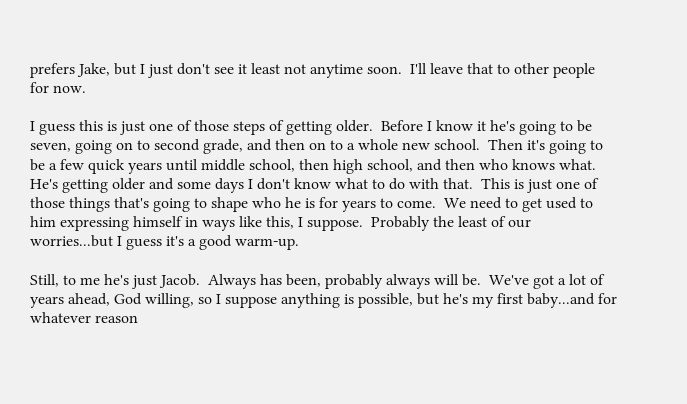prefers Jake, but I just don't see it least not anytime soon.  I'll leave that to other people for now.

I guess this is just one of those steps of getting older.  Before I know it he's going to be seven, going on to second grade, and then on to a whole new school.  Then it's going to be a few quick years until middle school, then high school, and then who knows what.  He's getting older and some days I don't know what to do with that.  This is just one of those things that's going to shape who he is for years to come.  We need to get used to him expressing himself in ways like this, I suppose.  Probably the least of our worries...but I guess it's a good warm-up.

Still, to me he's just Jacob.  Always has been, probably always will be.  We've got a lot of years ahead, God willing, so I suppose anything is possible, but he's my first baby...and for whatever reason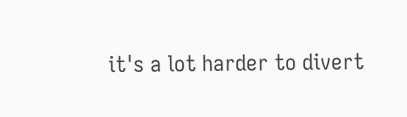it's a lot harder to divert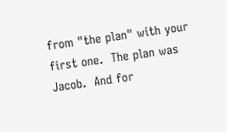from "the plan" with your first one.  The plan was Jacob.  And for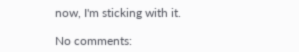now, I'm sticking with it.

No comments: